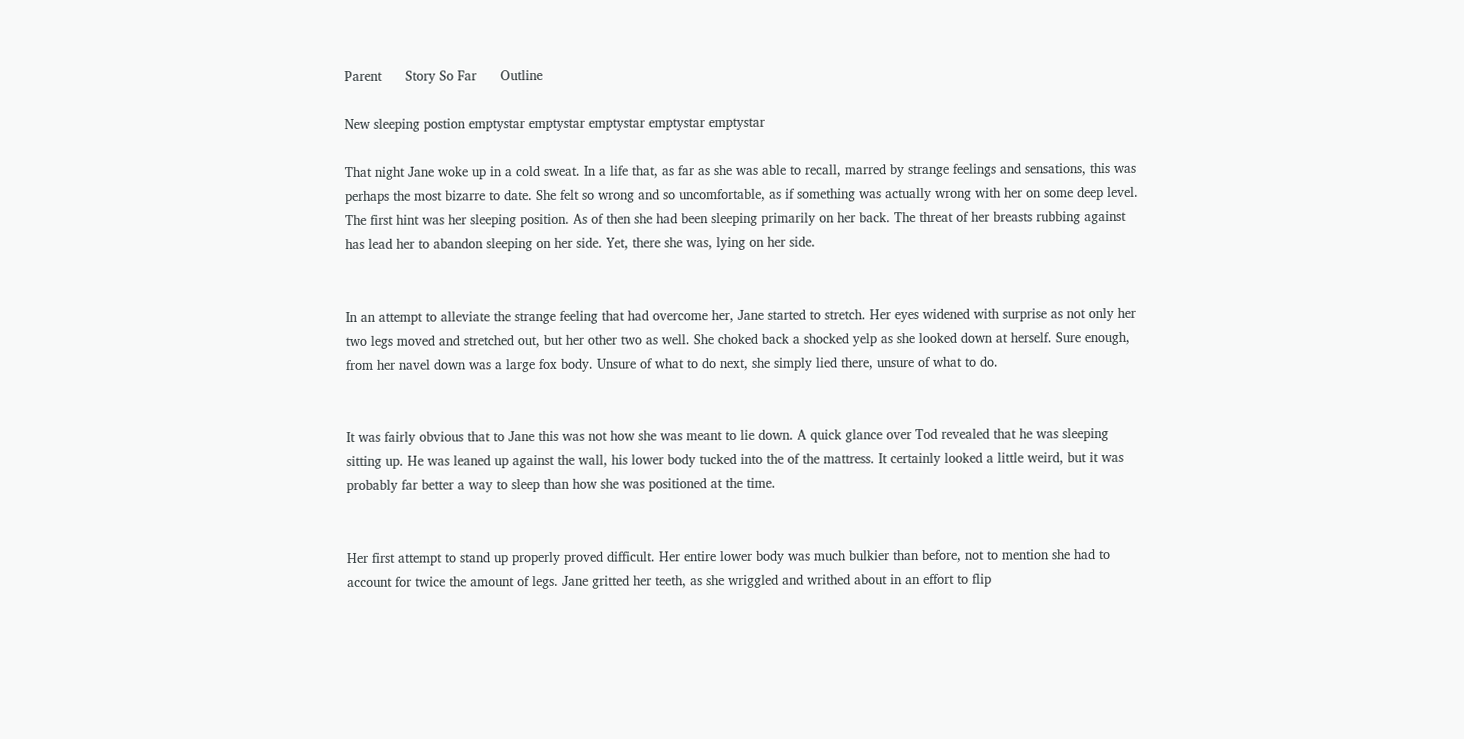Parent      Story So Far      Outline

New sleeping postion emptystar emptystar emptystar emptystar emptystar

That night Jane woke up in a cold sweat. In a life that, as far as she was able to recall, marred by strange feelings and sensations, this was perhaps the most bizarre to date. She felt so wrong and so uncomfortable, as if something was actually wrong with her on some deep level. The first hint was her sleeping position. As of then she had been sleeping primarily on her back. The threat of her breasts rubbing against has lead her to abandon sleeping on her side. Yet, there she was, lying on her side.


In an attempt to alleviate the strange feeling that had overcome her, Jane started to stretch. Her eyes widened with surprise as not only her two legs moved and stretched out, but her other two as well. She choked back a shocked yelp as she looked down at herself. Sure enough, from her navel down was a large fox body. Unsure of what to do next, she simply lied there, unsure of what to do.


It was fairly obvious that to Jane this was not how she was meant to lie down. A quick glance over Tod revealed that he was sleeping sitting up. He was leaned up against the wall, his lower body tucked into the of the mattress. It certainly looked a little weird, but it was probably far better a way to sleep than how she was positioned at the time.


Her first attempt to stand up properly proved difficult. Her entire lower body was much bulkier than before, not to mention she had to account for twice the amount of legs. Jane gritted her teeth, as she wriggled and writhed about in an effort to flip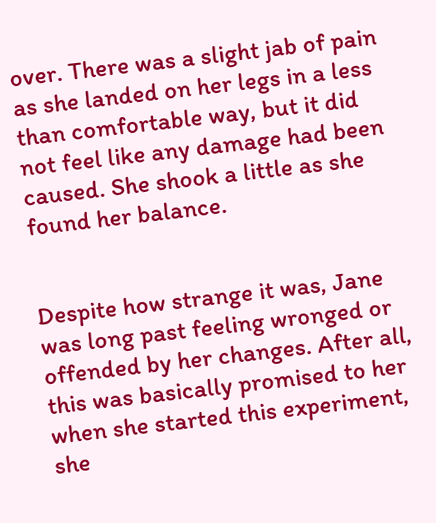over. There was a slight jab of pain as she landed on her legs in a less than comfortable way, but it did not feel like any damage had been caused. She shook a little as she found her balance.


Despite how strange it was, Jane was long past feeling wronged or offended by her changes. After all, this was basically promised to her when she started this experiment, she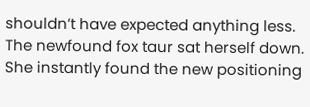shouldn’t have expected anything less. The newfound fox taur sat herself down. She instantly found the new positioning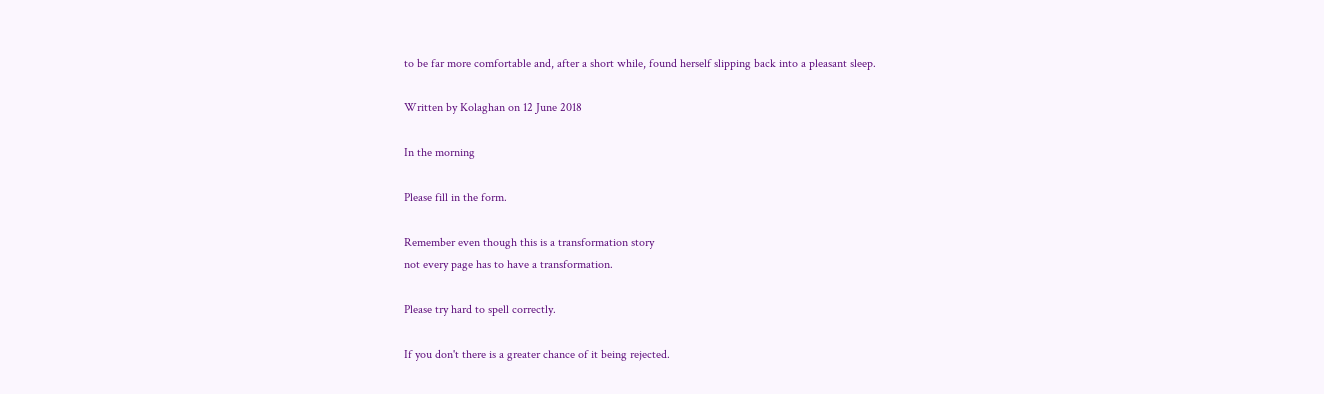to be far more comfortable and, after a short while, found herself slipping back into a pleasant sleep.

Written by Kolaghan on 12 June 2018

In the morning

Please fill in the form.

Remember even though this is a transformation story
not every page has to have a transformation.

Please try hard to spell correctly.

If you don't there is a greater chance of it being rejected.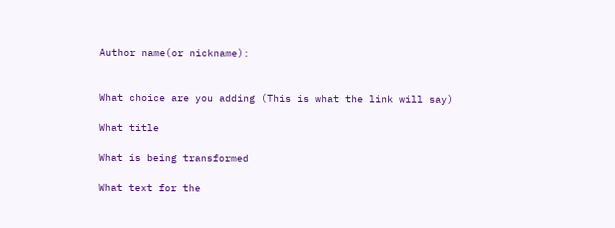Author name(or nickname):


What choice are you adding (This is what the link will say)

What title

What is being transformed

What text for the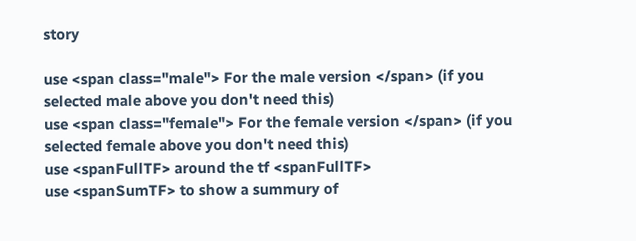story

use <span class="male"> For the male version </span> (if you selected male above you don't need this)
use <span class="female"> For the female version </span> (if you selected female above you don't need this)
use <spanFullTF> around the tf <spanFullTF>
use <spanSumTF> to show a summury of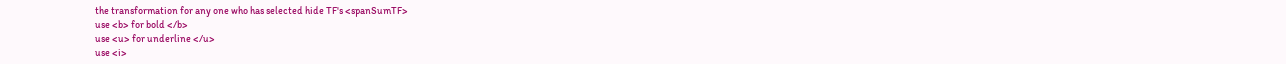the transformation for any one who has selected hide TF's <spanSumTF>
use <b> for bold </b>
use <u> for underline </u>
use <i>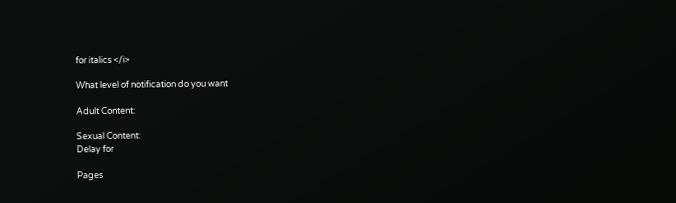for italics </i>

What level of notification do you want

Adult Content:

Sexual Content:
Delay for

Pages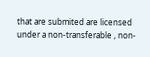that are submited are licensed under a non-transferable , non-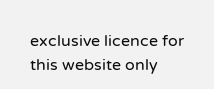exclusive licence for this website only